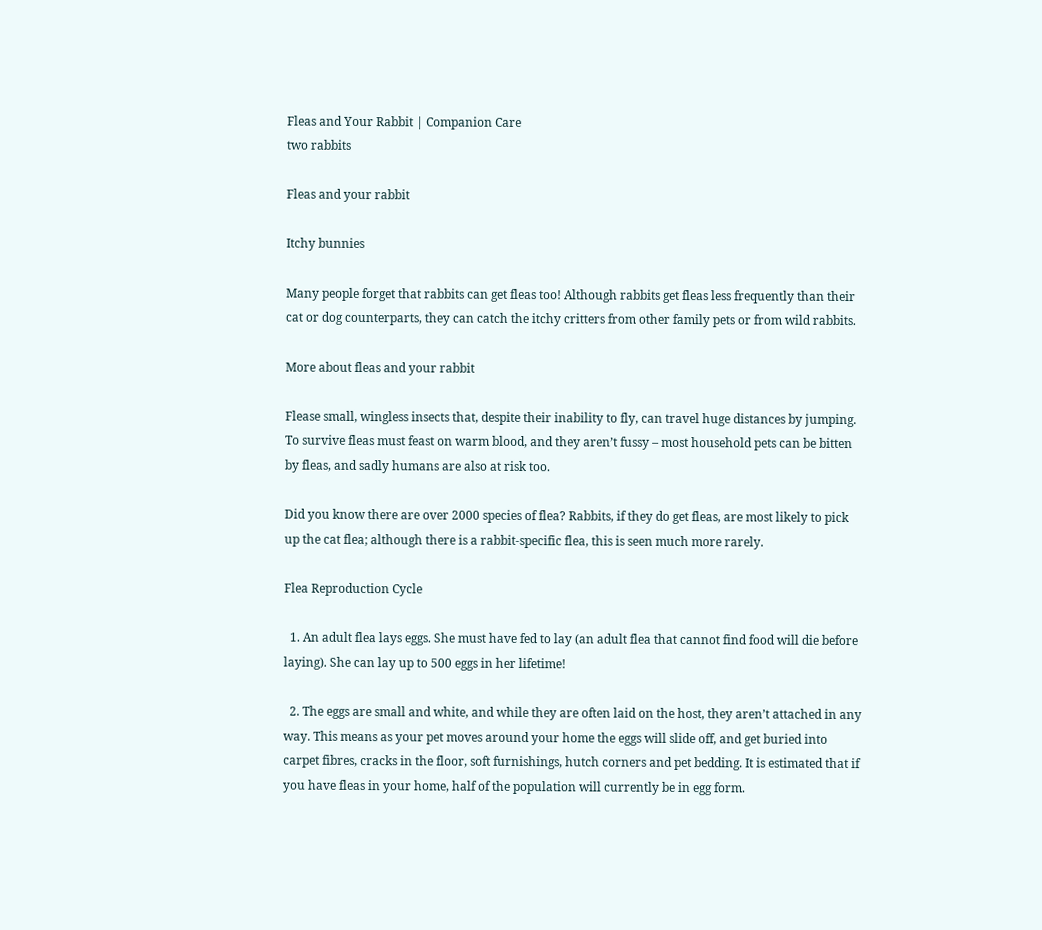Fleas and Your Rabbit | Companion Care
two rabbits

Fleas and your rabbit

Itchy bunnies

Many people forget that rabbits can get fleas too! Although rabbits get fleas less frequently than their cat or dog counterparts, they can catch the itchy critters from other family pets or from wild rabbits.

More about fleas and your rabbit

Flease small, wingless insects that, despite their inability to fly, can travel huge distances by jumping. To survive fleas must feast on warm blood, and they aren’t fussy – most household pets can be bitten by fleas, and sadly humans are also at risk too.

Did you know there are over 2000 species of flea? Rabbits, if they do get fleas, are most likely to pick up the cat flea; although there is a rabbit-specific flea, this is seen much more rarely.

Flea Reproduction Cycle

  1. An adult flea lays eggs. She must have fed to lay (an adult flea that cannot find food will die before laying). She can lay up to 500 eggs in her lifetime!

  2. The eggs are small and white, and while they are often laid on the host, they aren’t attached in any way. This means as your pet moves around your home the eggs will slide off, and get buried into carpet fibres, cracks in the floor, soft furnishings, hutch corners and pet bedding. It is estimated that if you have fleas in your home, half of the population will currently be in egg form.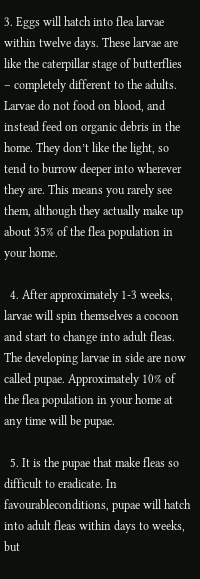3. Eggs will hatch into flea larvae within twelve days. These larvae are like the caterpillar stage of butterflies – completely different to the adults. Larvae do not food on blood, and instead feed on organic debris in the home. They don’t like the light, so tend to burrow deeper into wherever they are. This means you rarely see them, although they actually make up about 35% of the flea population in your home.

  4. After approximately 1-3 weeks, larvae will spin themselves a cocoon and start to change into adult fleas. The developing larvae in side are now called pupae. Approximately 10% of the flea population in your home at any time will be pupae.

  5. It is the pupae that make fleas so difficult to eradicate. In favourableconditions, pupae will hatch into adult fleas within days to weeks, but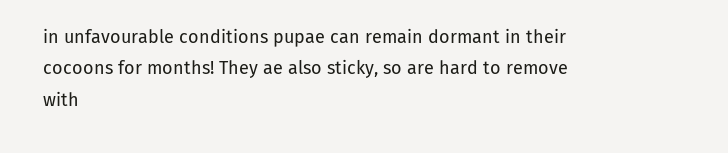in unfavourable conditions pupae can remain dormant in their cocoons for months! They ae also sticky, so are hard to remove with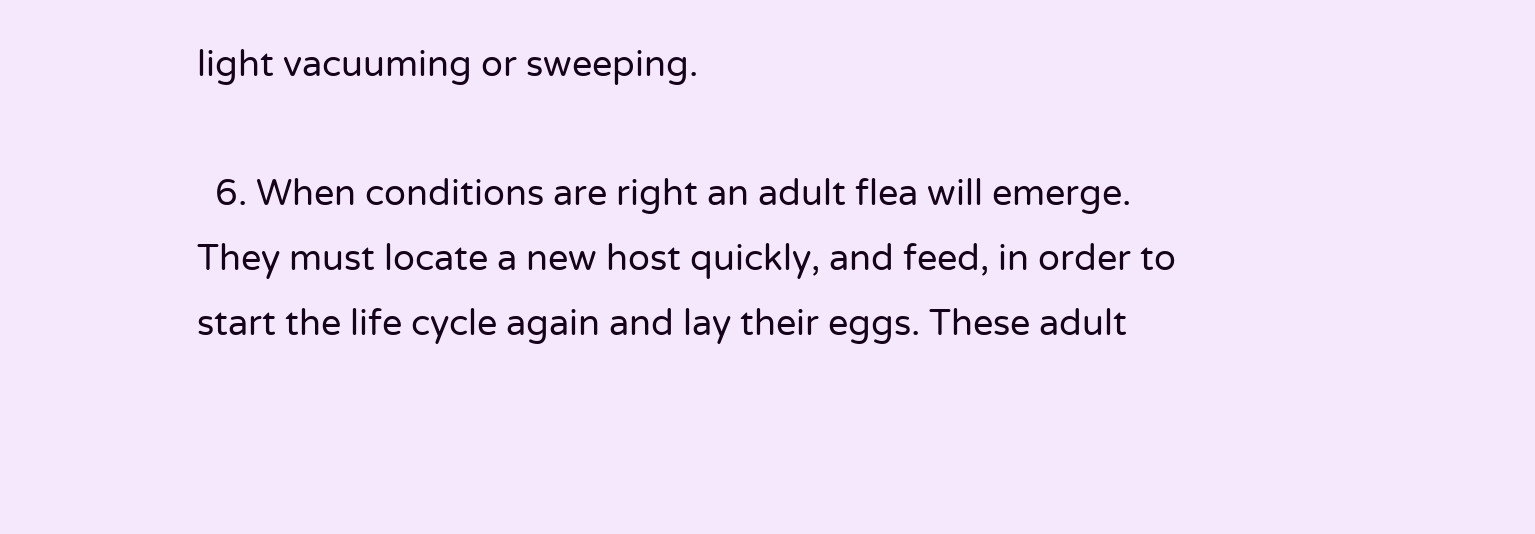light vacuuming or sweeping.

  6. When conditions are right an adult flea will emerge. They must locate a new host quickly, and feed, in order to start the life cycle again and lay their eggs. These adult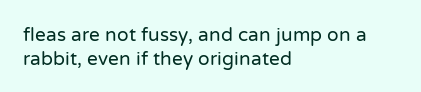fleas are not fussy, and can jump on a rabbit, even if they originated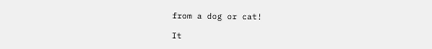from a dog or cat!

It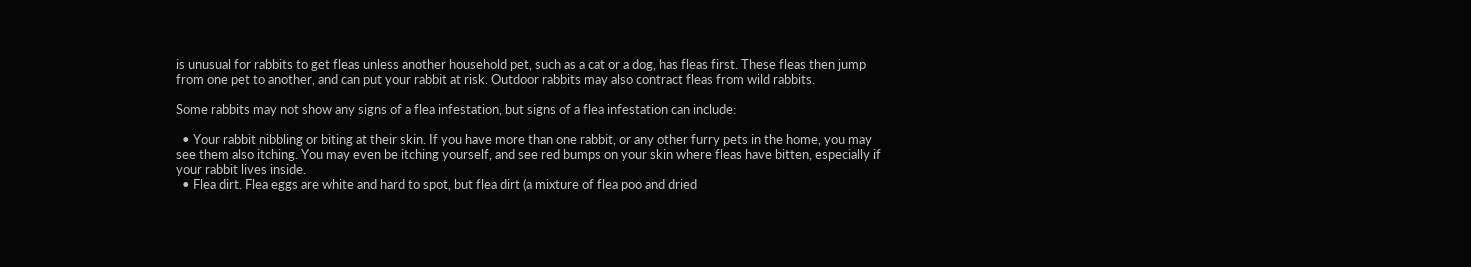is unusual for rabbits to get fleas unless another household pet, such as a cat or a dog, has fleas first. These fleas then jump from one pet to another, and can put your rabbit at risk. Outdoor rabbits may also contract fleas from wild rabbits.

Some rabbits may not show any signs of a flea infestation, but signs of a flea infestation can include:

  • Your rabbit nibbling or biting at their skin. If you have more than one rabbit, or any other furry pets in the home, you may see them also itching. You may even be itching yourself, and see red bumps on your skin where fleas have bitten, especially if your rabbit lives inside.
  • Flea dirt. Flea eggs are white and hard to spot, but flea dirt (a mixture of flea poo and dried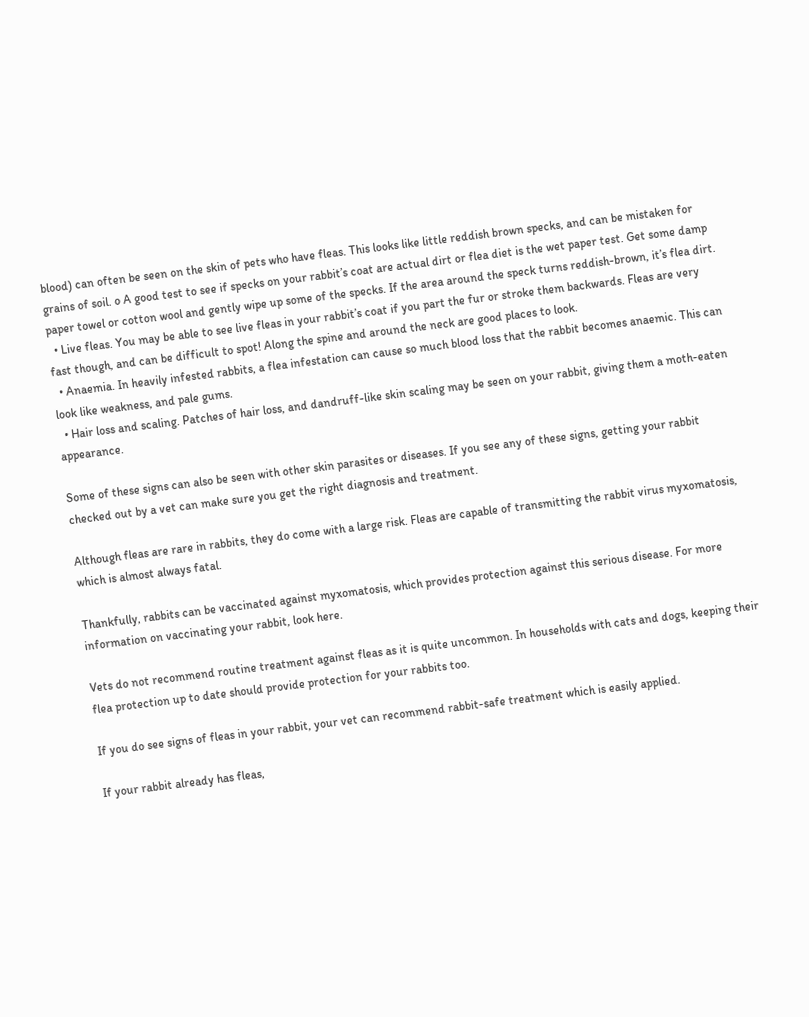blood) can often be seen on the skin of pets who have fleas. This looks like little reddish brown specks, and can be mistaken for grains of soil. o A good test to see if specks on your rabbit’s coat are actual dirt or flea diet is the wet paper test. Get some damp paper towel or cotton wool and gently wipe up some of the specks. If the area around the speck turns reddish-brown, it’s flea dirt.
  • Live fleas. You may be able to see live fleas in your rabbit’s coat if you part the fur or stroke them backwards. Fleas are very fast though, and can be difficult to spot! Along the spine and around the neck are good places to look.
  • Anaemia. In heavily infested rabbits, a flea infestation can cause so much blood loss that the rabbit becomes anaemic. This can look like weakness, and pale gums.
  • Hair loss and scaling. Patches of hair loss, and dandruff-like skin scaling may be seen on your rabbit, giving them a moth-eaten appearance.

Some of these signs can also be seen with other skin parasites or diseases. If you see any of these signs, getting your rabbit checked out by a vet can make sure you get the right diagnosis and treatment.

Although fleas are rare in rabbits, they do come with a large risk. Fleas are capable of transmitting the rabbit virus myxomatosis, which is almost always fatal.

Thankfully, rabbits can be vaccinated against myxomatosis, which provides protection against this serious disease. For more information on vaccinating your rabbit, look here.

Vets do not recommend routine treatment against fleas as it is quite uncommon. In households with cats and dogs, keeping their flea protection up to date should provide protection for your rabbits too.

If you do see signs of fleas in your rabbit, your vet can recommend rabbit-safe treatment which is easily applied.

If your rabbit already has fleas,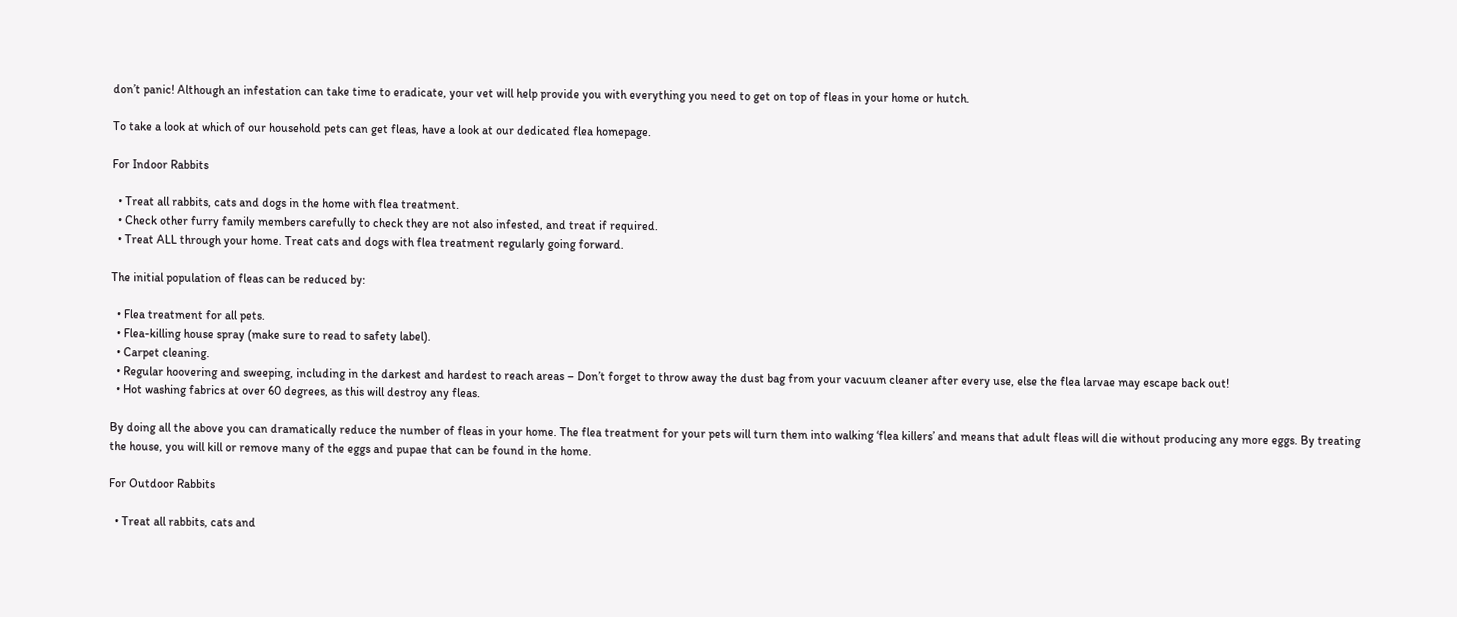don’t panic! Although an infestation can take time to eradicate, your vet will help provide you with everything you need to get on top of fleas in your home or hutch.

To take a look at which of our household pets can get fleas, have a look at our dedicated flea homepage.

For Indoor Rabbits

  • Treat all rabbits, cats and dogs in the home with flea treatment.
  • Check other furry family members carefully to check they are not also infested, and treat if required.
  • Treat ALL through your home. Treat cats and dogs with flea treatment regularly going forward.

The initial population of fleas can be reduced by:

  • Flea treatment for all pets.
  • Flea-killing house spray (make sure to read to safety label).
  • Carpet cleaning.
  • Regular hoovering and sweeping, including in the darkest and hardest to reach areas – Don’t forget to throw away the dust bag from your vacuum cleaner after every use, else the flea larvae may escape back out!
  • Hot washing fabrics at over 60 degrees, as this will destroy any fleas.

By doing all the above you can dramatically reduce the number of fleas in your home. The flea treatment for your pets will turn them into walking ‘flea killers’ and means that adult fleas will die without producing any more eggs. By treating the house, you will kill or remove many of the eggs and pupae that can be found in the home.

For Outdoor Rabbits

  • Treat all rabbits, cats and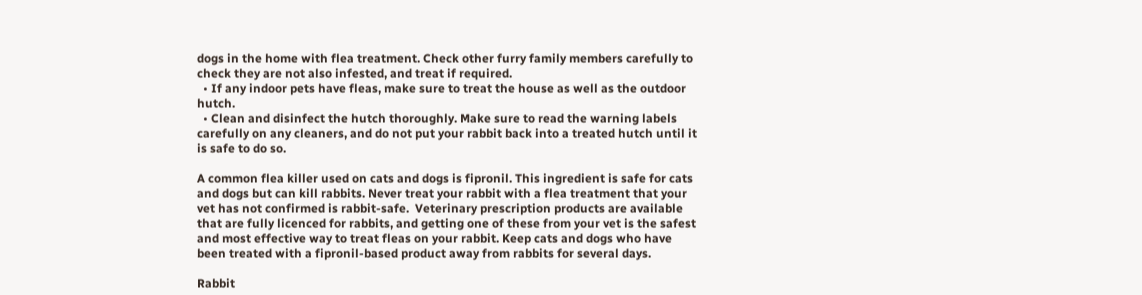dogs in the home with flea treatment. Check other furry family members carefully to check they are not also infested, and treat if required.
  • If any indoor pets have fleas, make sure to treat the house as well as the outdoor hutch.
  • Clean and disinfect the hutch thoroughly. Make sure to read the warning labels carefully on any cleaners, and do not put your rabbit back into a treated hutch until it is safe to do so.

A common flea killer used on cats and dogs is fipronil. This ingredient is safe for cats and dogs but can kill rabbits. Never treat your rabbit with a flea treatment that your vet has not confirmed is rabbit-safe.  Veterinary prescription products are available that are fully licenced for rabbits, and getting one of these from your vet is the safest and most effective way to treat fleas on your rabbit. Keep cats and dogs who have been treated with a fipronil-based product away from rabbits for several days.

Rabbit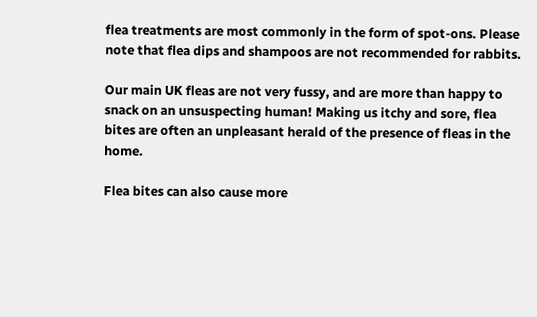flea treatments are most commonly in the form of spot-ons. Please note that flea dips and shampoos are not recommended for rabbits.

Our main UK fleas are not very fussy, and are more than happy to snack on an unsuspecting human! Making us itchy and sore, flea bites are often an unpleasant herald of the presence of fleas in the home.

Flea bites can also cause more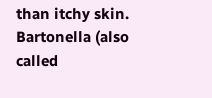than itchy skin. Bartonella (also called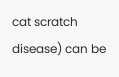cat scratch disease) can be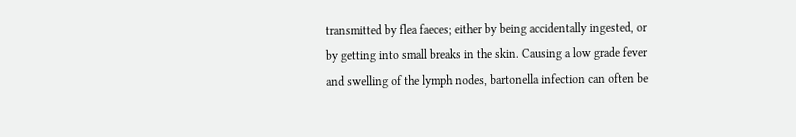transmitted by flea faeces; either by being accidentally ingested, or by getting into small breaks in the skin. Causing a low grade fever and swelling of the lymph nodes, bartonella infection can often be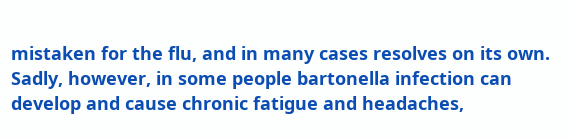mistaken for the flu, and in many cases resolves on its own. Sadly, however, in some people bartonella infection can develop and cause chronic fatigue and headaches,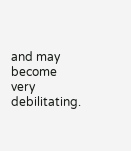and may become very debilitating.